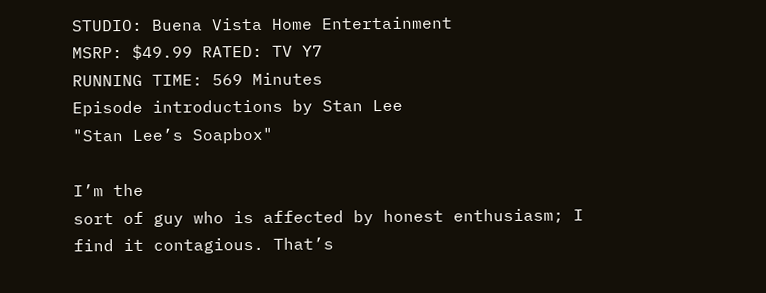STUDIO: Buena Vista Home Entertainment
MSRP: $49.99 RATED: TV Y7
RUNNING TIME: 569 Minutes
Episode introductions by Stan Lee
"Stan Lee’s Soapbox"

I’m the
sort of guy who is affected by honest enthusiasm; I find it contagious. That’s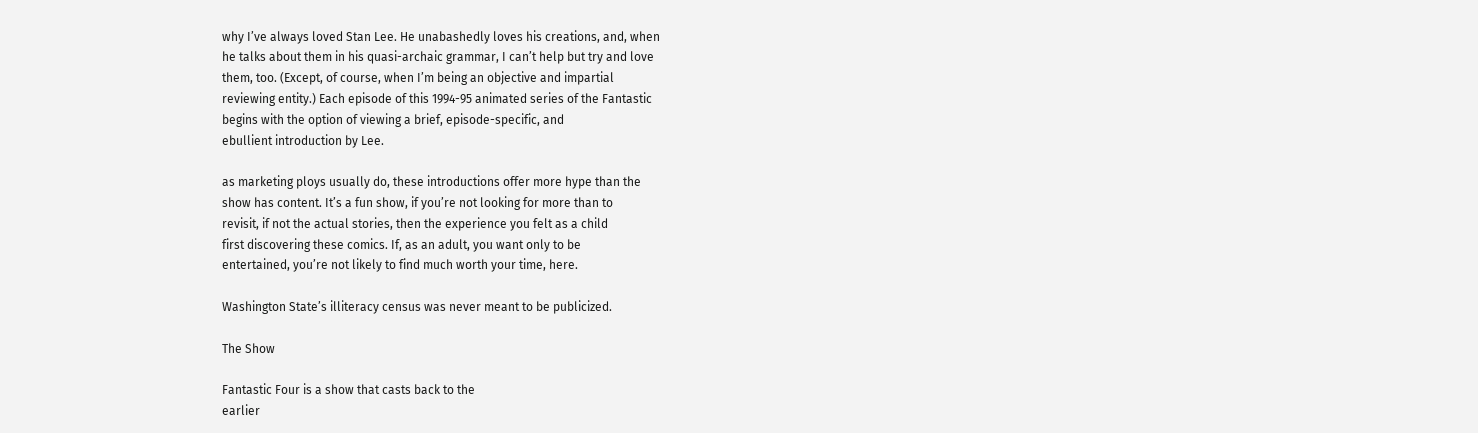why I’ve always loved Stan Lee. He unabashedly loves his creations, and, when
he talks about them in his quasi-archaic grammar, I can’t help but try and love
them, too. (Except, of course, when I’m being an objective and impartial
reviewing entity.) Each episode of this 1994-95 animated series of the Fantastic
begins with the option of viewing a brief, episode-specific, and
ebullient introduction by Lee.

as marketing ploys usually do, these introductions offer more hype than the
show has content. It’s a fun show, if you’re not looking for more than to
revisit, if not the actual stories, then the experience you felt as a child
first discovering these comics. If, as an adult, you want only to be
entertained, you’re not likely to find much worth your time, here.

Washington State’s illiteracy census was never meant to be publicized.

The Show

Fantastic Four is a show that casts back to the
earlier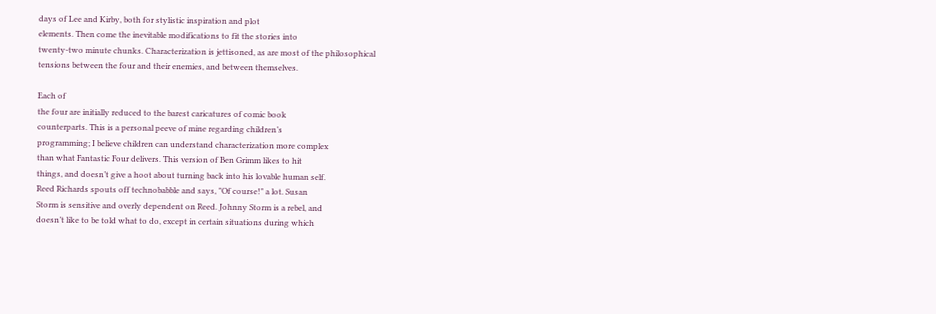days of Lee and Kirby, both for stylistic inspiration and plot
elements. Then come the inevitable modifications to fit the stories into
twenty-two minute chunks. Characterization is jettisoned, as are most of the philosophical
tensions between the four and their enemies, and between themselves.

Each of
the four are initially reduced to the barest caricatures of comic book
counterparts. This is a personal peeve of mine regarding children’s
programming; I believe children can understand characterization more complex
than what Fantastic Four delivers. This version of Ben Grimm likes to hit
things, and doesn’t give a hoot about turning back into his lovable human self.
Reed Richards spouts off technobabble and says, "Of course!" a lot. Susan
Storm is sensitive and overly dependent on Reed. Johnny Storm is a rebel, and
doesn’t like to be told what to do, except in certain situations during which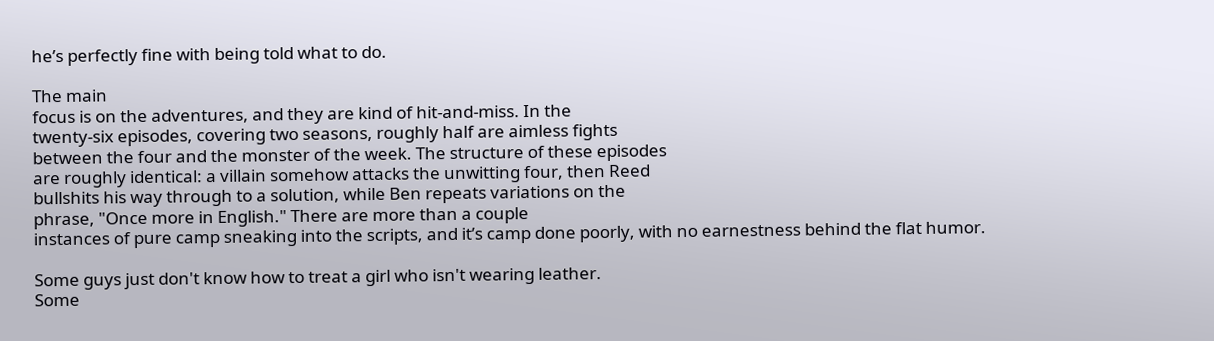he’s perfectly fine with being told what to do.

The main
focus is on the adventures, and they are kind of hit-and-miss. In the
twenty-six episodes, covering two seasons, roughly half are aimless fights
between the four and the monster of the week. The structure of these episodes
are roughly identical: a villain somehow attacks the unwitting four, then Reed
bullshits his way through to a solution, while Ben repeats variations on the
phrase, "Once more in English." There are more than a couple
instances of pure camp sneaking into the scripts, and it’s camp done poorly, with no earnestness behind the flat humor.

Some guys just don't know how to treat a girl who isn't wearing leather.
Some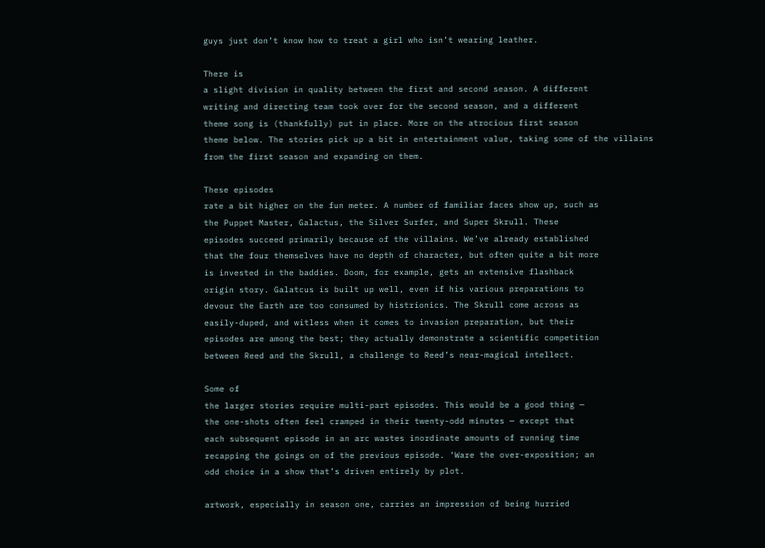guys just don’t know how to treat a girl who isn’t wearing leather.

There is
a slight division in quality between the first and second season. A different
writing and directing team took over for the second season, and a different
theme song is (thankfully) put in place. More on the atrocious first season
theme below. The stories pick up a bit in entertainment value, taking some of the villains
from the first season and expanding on them.

These episodes
rate a bit higher on the fun meter. A number of familiar faces show up, such as
the Puppet Master, Galactus, the Silver Surfer, and Super Skrull. These
episodes succeed primarily because of the villains. We’ve already established
that the four themselves have no depth of character, but often quite a bit more
is invested in the baddies. Doom, for example, gets an extensive flashback
origin story. Galatcus is built up well, even if his various preparations to
devour the Earth are too consumed by histrionics. The Skrull come across as
easily-duped, and witless when it comes to invasion preparation, but their
episodes are among the best; they actually demonstrate a scientific competition
between Reed and the Skrull, a challenge to Reed’s near-magical intellect.

Some of
the larger stories require multi-part episodes. This would be a good thing —
the one-shots often feel cramped in their twenty-odd minutes — except that
each subsequent episode in an arc wastes inordinate amounts of running time
recapping the goings on of the previous episode. ‘Ware the over-exposition; an
odd choice in a show that’s driven entirely by plot.

artwork, especially in season one, carries an impression of being hurried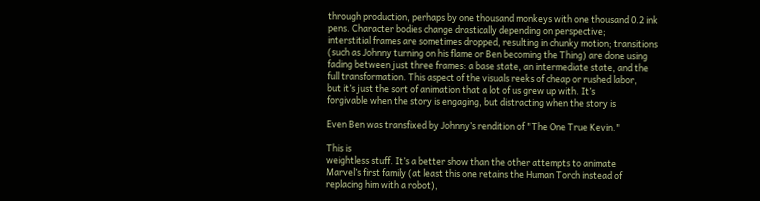through production, perhaps by one thousand monkeys with one thousand 0.2 ink
pens. Character bodies change drastically depending on perspective;
interstitial frames are sometimes dropped, resulting in chunky motion; transitions
(such as Johnny turning on his flame or Ben becoming the Thing) are done using
fading between just three frames: a base state, an intermediate state, and the
full transformation. This aspect of the visuals reeks of cheap or rushed labor,
but it’s just the sort of animation that a lot of us grew up with. It’s
forgivable when the story is engaging, but distracting when the story is

Even Ben was transfixed by Johnny’s rendition of "The One True Kevin."

This is
weightless stuff. It’s a better show than the other attempts to animate
Marvel’s first family (at least this one retains the Human Torch instead of
replacing him with a robot),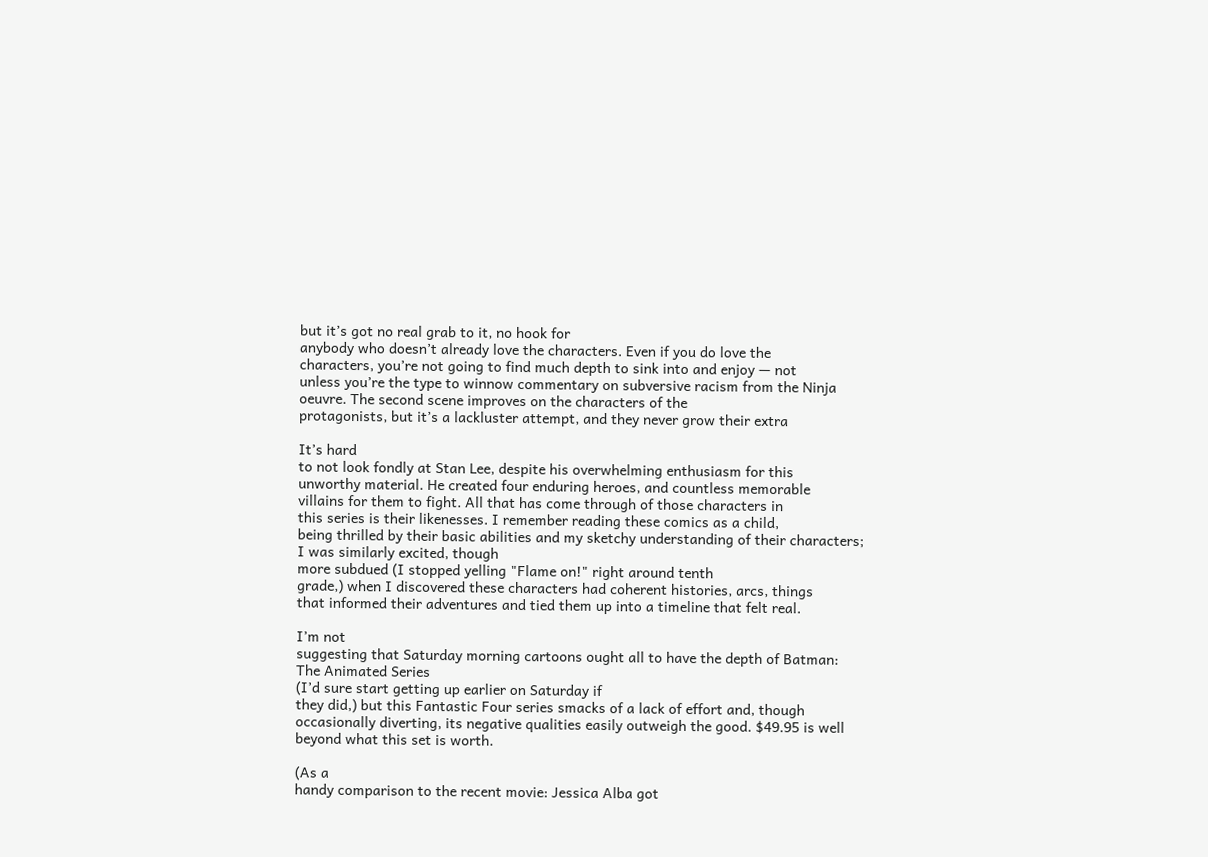but it’s got no real grab to it, no hook for
anybody who doesn’t already love the characters. Even if you do love the
characters, you’re not going to find much depth to sink into and enjoy — not
unless you’re the type to winnow commentary on subversive racism from the Ninja
oeuvre. The second scene improves on the characters of the
protagonists, but it’s a lackluster attempt, and they never grow their extra

It’s hard
to not look fondly at Stan Lee, despite his overwhelming enthusiasm for this
unworthy material. He created four enduring heroes, and countless memorable
villains for them to fight. All that has come through of those characters in
this series is their likenesses. I remember reading these comics as a child,
being thrilled by their basic abilities and my sketchy understanding of their characters; I was similarly excited, though
more subdued (I stopped yelling "Flame on!" right around tenth
grade,) when I discovered these characters had coherent histories, arcs, things
that informed their adventures and tied them up into a timeline that felt real.

I’m not
suggesting that Saturday morning cartoons ought all to have the depth of Batman:
The Animated Series
(I’d sure start getting up earlier on Saturday if
they did,) but this Fantastic Four series smacks of a lack of effort and, though
occasionally diverting, its negative qualities easily outweigh the good. $49.95 is well beyond what this set is worth.

(As a
handy comparison to the recent movie: Jessica Alba got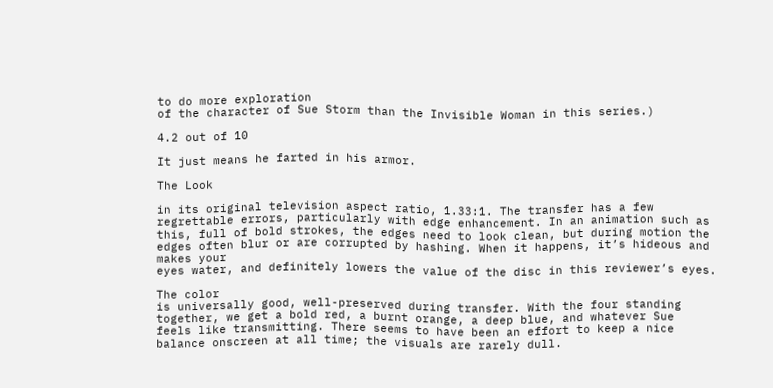to do more exploration
of the character of Sue Storm than the Invisible Woman in this series.)

4.2 out of 10

It just means he farted in his armor.

The Look

in its original television aspect ratio, 1.33:1. The transfer has a few
regrettable errors, particularly with edge enhancement. In an animation such as
this, full of bold strokes, the edges need to look clean, but during motion the
edges often blur or are corrupted by hashing. When it happens, it’s hideous and makes your
eyes water, and definitely lowers the value of the disc in this reviewer’s eyes.

The color
is universally good, well-preserved during transfer. With the four standing
together, we get a bold red, a burnt orange, a deep blue, and whatever Sue
feels like transmitting. There seems to have been an effort to keep a nice
balance onscreen at all time; the visuals are rarely dull.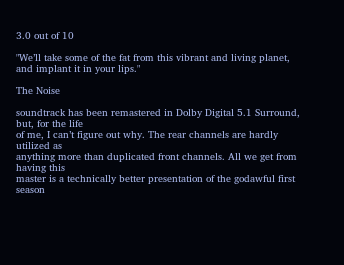3.0 out of 10

"We’ll take some of the fat from this vibrant and living planet,
and implant it in your lips."

The Noise

soundtrack has been remastered in Dolby Digital 5.1 Surround, but, for the life
of me, I can’t figure out why. The rear channels are hardly utilized as
anything more than duplicated front channels. All we get from having this
master is a technically better presentation of the godawful first season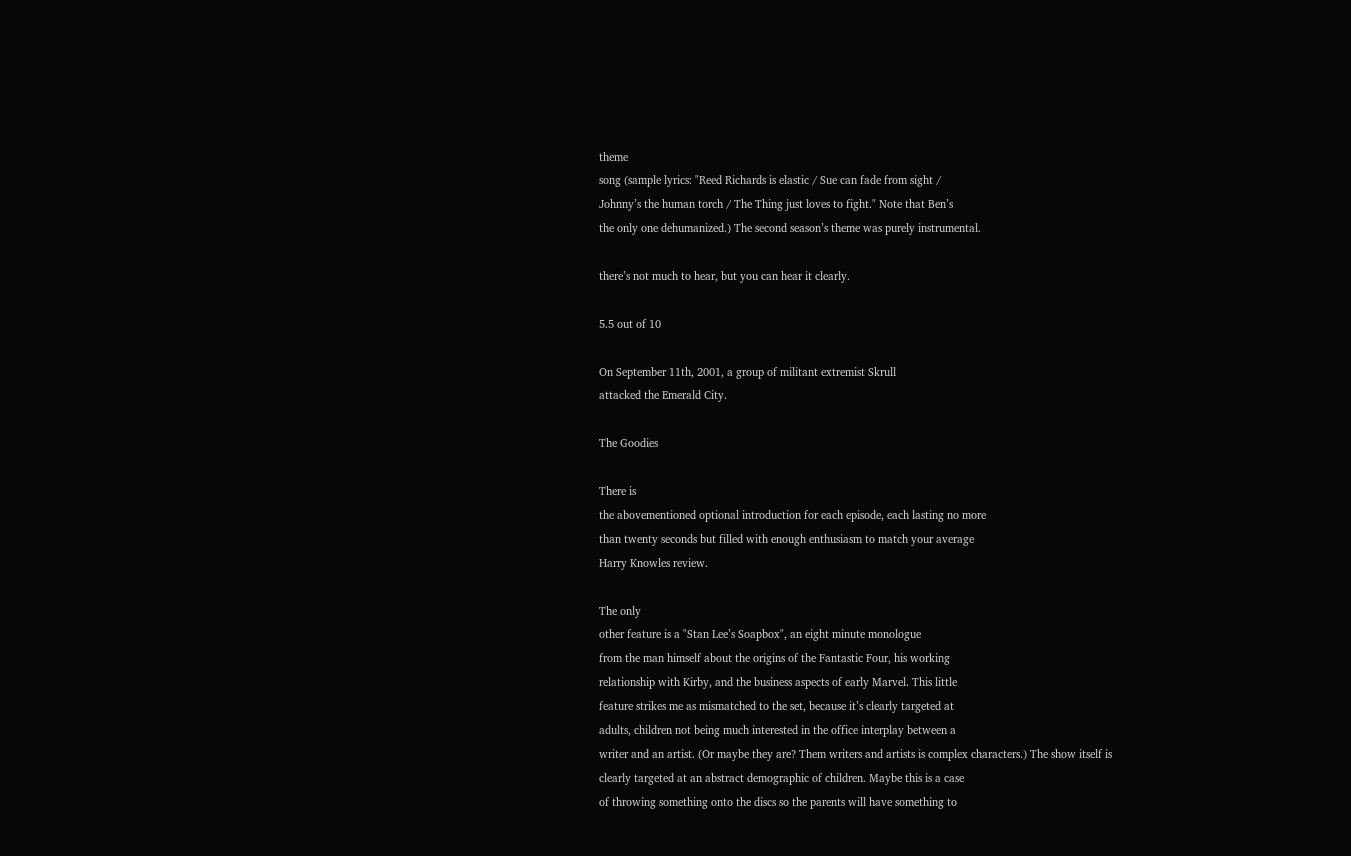theme
song (sample lyrics: "Reed Richards is elastic / Sue can fade from sight /
Johnny’s the human torch / The Thing just loves to fight." Note that Ben’s
the only one dehumanized.) The second season’s theme was purely instrumental.

there’s not much to hear, but you can hear it clearly.

5.5 out of 10

On September 11th, 2001, a group of militant extremist Skrull
attacked the Emerald City.

The Goodies

There is
the abovementioned optional introduction for each episode, each lasting no more
than twenty seconds but filled with enough enthusiasm to match your average
Harry Knowles review.

The only
other feature is a "Stan Lee’s Soapbox", an eight minute monologue
from the man himself about the origins of the Fantastic Four, his working
relationship with Kirby, and the business aspects of early Marvel. This little
feature strikes me as mismatched to the set, because it’s clearly targeted at
adults, children not being much interested in the office interplay between a
writer and an artist. (Or maybe they are? Them writers and artists is complex characters.) The show itself is
clearly targeted at an abstract demographic of children. Maybe this is a case
of throwing something onto the discs so the parents will have something to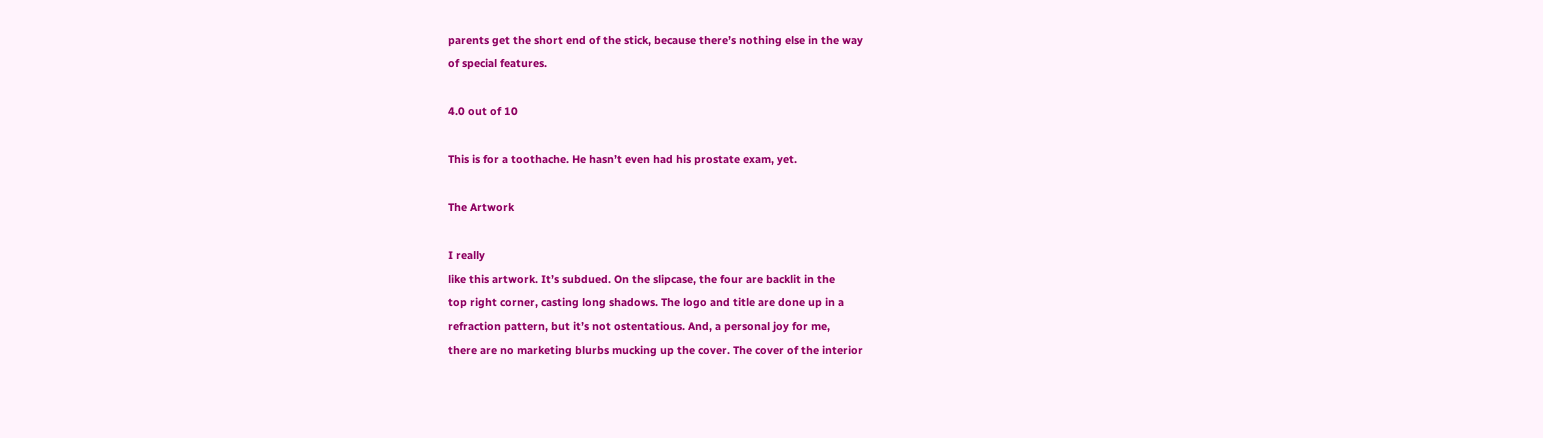parents get the short end of the stick, because there’s nothing else in the way
of special features.

4.0 out of 10

This is for a toothache. He hasn’t even had his prostate exam, yet.

The Artwork

I really
like this artwork. It’s subdued. On the slipcase, the four are backlit in the
top right corner, casting long shadows. The logo and title are done up in a
refraction pattern, but it’s not ostentatious. And, a personal joy for me,
there are no marketing blurbs mucking up the cover. The cover of the interior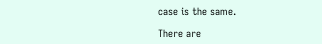case is the same.

There are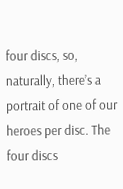four discs, so, naturally, there’s a portrait of one of our heroes per disc. The
four discs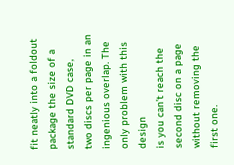fit neatly into a foldout package the size of a standard DVD case,
two discs per page in an ingenious overlap. The only problem with this design
is you can’t reach the second disc on a page without removing the first one.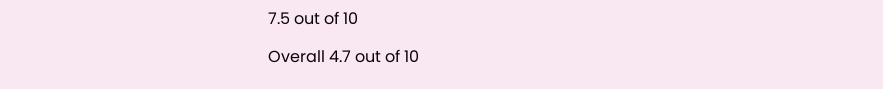7.5 out of 10

Overall 4.7 out of 10